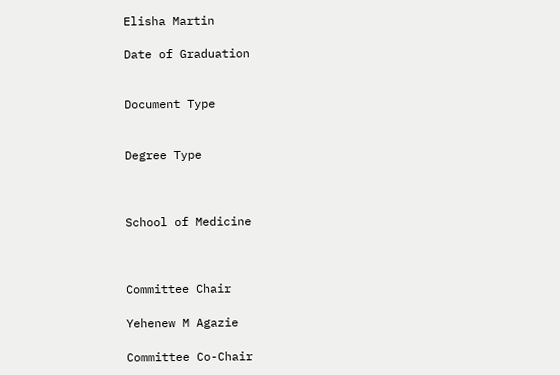Elisha Martin

Date of Graduation


Document Type


Degree Type



School of Medicine



Committee Chair

Yehenew M Agazie

Committee Co-Chair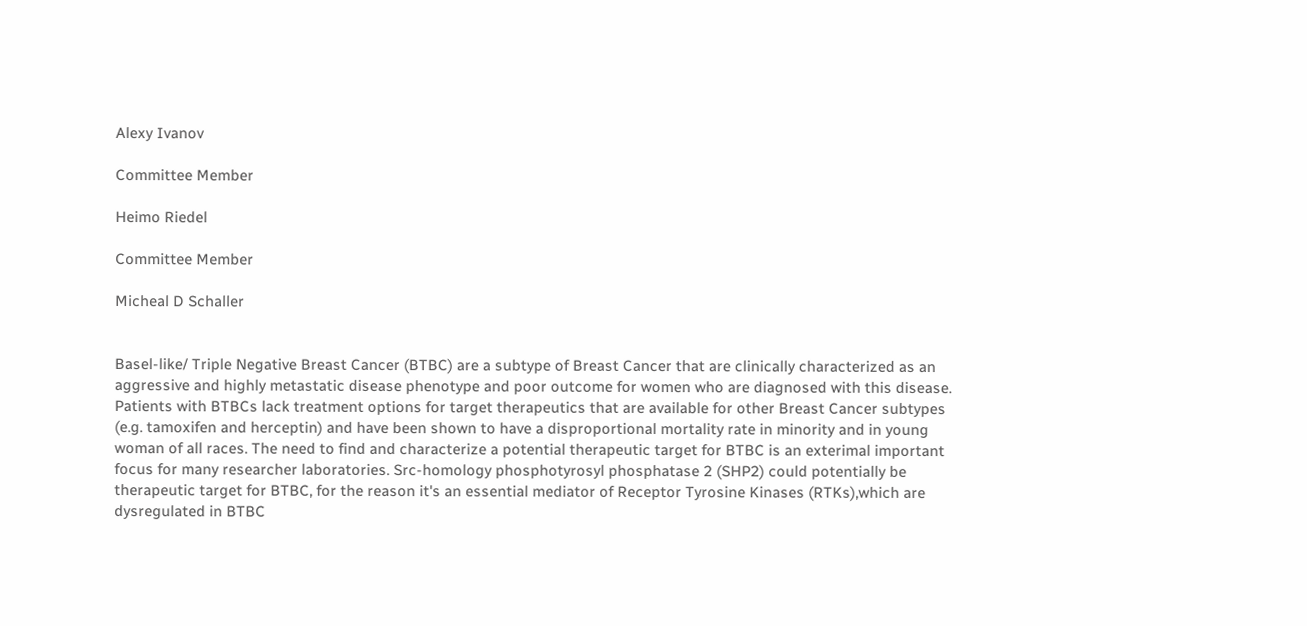Alexy Ivanov

Committee Member

Heimo Riedel

Committee Member

Micheal D Schaller


Basel-like/ Triple Negative Breast Cancer (BTBC) are a subtype of Breast Cancer that are clinically characterized as an aggressive and highly metastatic disease phenotype and poor outcome for women who are diagnosed with this disease. Patients with BTBCs lack treatment options for target therapeutics that are available for other Breast Cancer subtypes (e.g. tamoxifen and herceptin) and have been shown to have a disproportional mortality rate in minority and in young woman of all races. The need to find and characterize a potential therapeutic target for BTBC is an exterimal important focus for many researcher laboratories. Src-homology phosphotyrosyl phosphatase 2 (SHP2) could potentially be therapeutic target for BTBC, for the reason it's an essential mediator of Receptor Tyrosine Kinases (RTKs),which are dysregulated in BTBC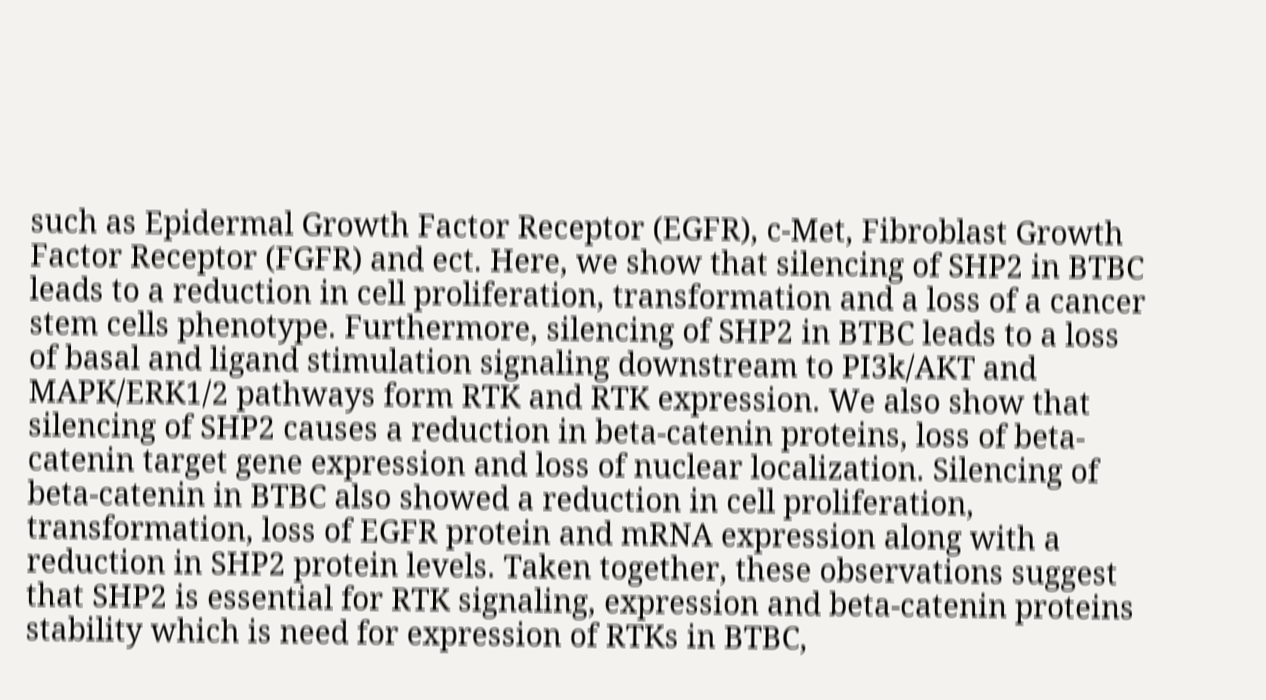such as Epidermal Growth Factor Receptor (EGFR), c-Met, Fibroblast Growth Factor Receptor (FGFR) and ect. Here, we show that silencing of SHP2 in BTBC leads to a reduction in cell proliferation, transformation and a loss of a cancer stem cells phenotype. Furthermore, silencing of SHP2 in BTBC leads to a loss of basal and ligand stimulation signaling downstream to PI3k/AKT and MAPK/ERK1/2 pathways form RTK and RTK expression. We also show that silencing of SHP2 causes a reduction in beta-catenin proteins, loss of beta-catenin target gene expression and loss of nuclear localization. Silencing of beta-catenin in BTBC also showed a reduction in cell proliferation, transformation, loss of EGFR protein and mRNA expression along with a reduction in SHP2 protein levels. Taken together, these observations suggest that SHP2 is essential for RTK signaling, expression and beta-catenin proteins stability which is need for expression of RTKs in BTBC,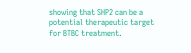showing that SHP2 can be a potential therapeutic target for BTBC treatment.